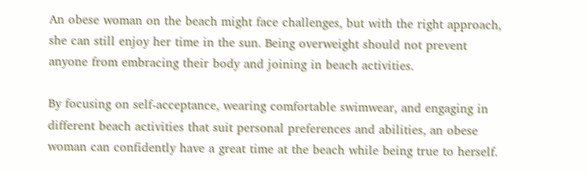An obese woman on the beach might face challenges, but with the right approach, she can still enjoy her time in the sun. Being overweight should not prevent anyone from embracing their body and joining in beach activities.

By focusing on self-acceptance, wearing comfortable swimwear, and engaging in different beach activities that suit personal preferences and abilities, an obese woman can confidently have a great time at the beach while being true to herself.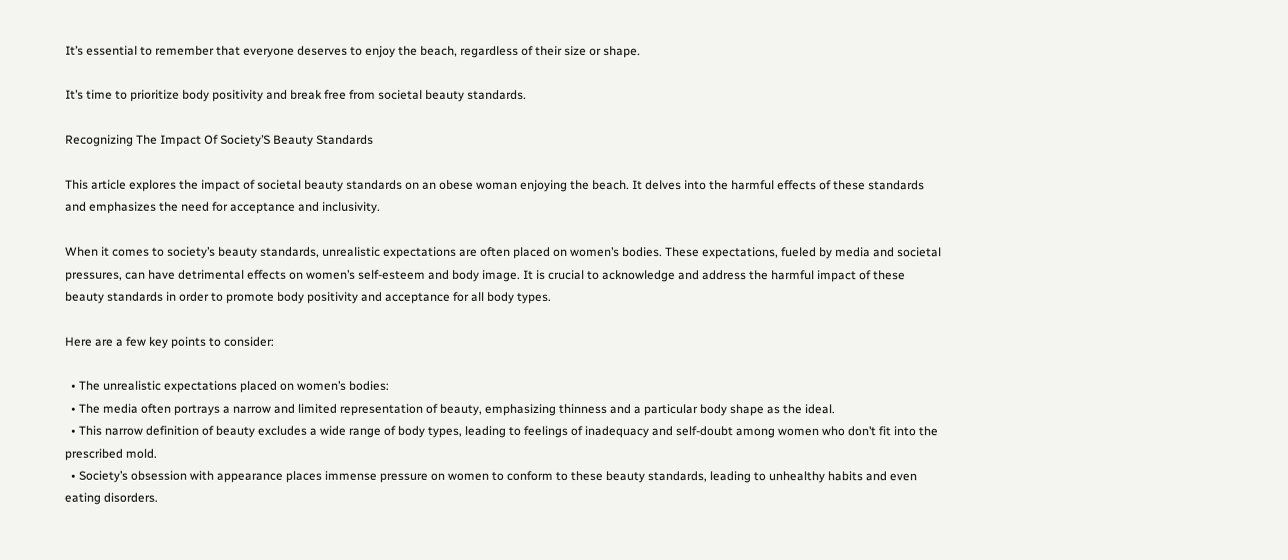It’s essential to remember that everyone deserves to enjoy the beach, regardless of their size or shape.

It’s time to prioritize body positivity and break free from societal beauty standards.

Recognizing The Impact Of Society’S Beauty Standards

This article explores the impact of societal beauty standards on an obese woman enjoying the beach. It delves into the harmful effects of these standards and emphasizes the need for acceptance and inclusivity.

When it comes to society’s beauty standards, unrealistic expectations are often placed on women’s bodies. These expectations, fueled by media and societal pressures, can have detrimental effects on women’s self-esteem and body image. It is crucial to acknowledge and address the harmful impact of these beauty standards in order to promote body positivity and acceptance for all body types.

Here are a few key points to consider:

  • The unrealistic expectations placed on women’s bodies:
  • The media often portrays a narrow and limited representation of beauty, emphasizing thinness and a particular body shape as the ideal.
  • This narrow definition of beauty excludes a wide range of body types, leading to feelings of inadequacy and self-doubt among women who don’t fit into the prescribed mold.
  • Society’s obsession with appearance places immense pressure on women to conform to these beauty standards, leading to unhealthy habits and even eating disorders.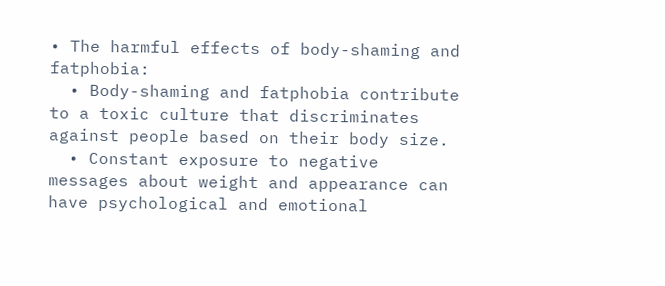• The harmful effects of body-shaming and fatphobia:
  • Body-shaming and fatphobia contribute to a toxic culture that discriminates against people based on their body size.
  • Constant exposure to negative messages about weight and appearance can have psychological and emotional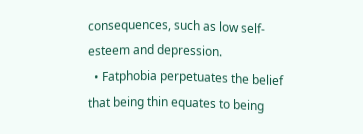consequences, such as low self-esteem and depression.
  • Fatphobia perpetuates the belief that being thin equates to being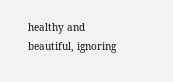healthy and beautiful, ignoring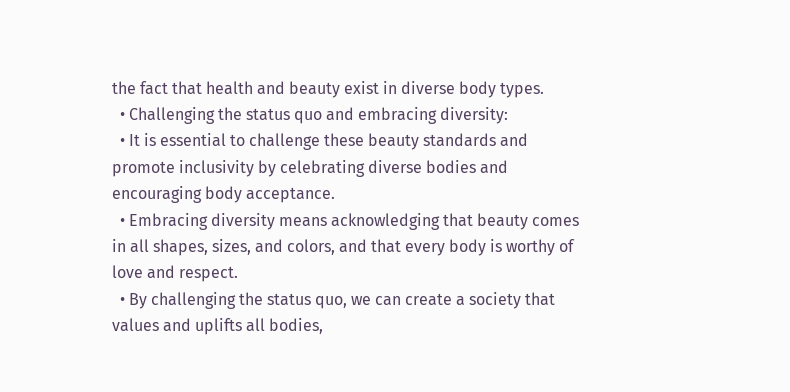the fact that health and beauty exist in diverse body types.
  • Challenging the status quo and embracing diversity:
  • It is essential to challenge these beauty standards and promote inclusivity by celebrating diverse bodies and encouraging body acceptance.
  • Embracing diversity means acknowledging that beauty comes in all shapes, sizes, and colors, and that every body is worthy of love and respect.
  • By challenging the status quo, we can create a society that values and uplifts all bodies,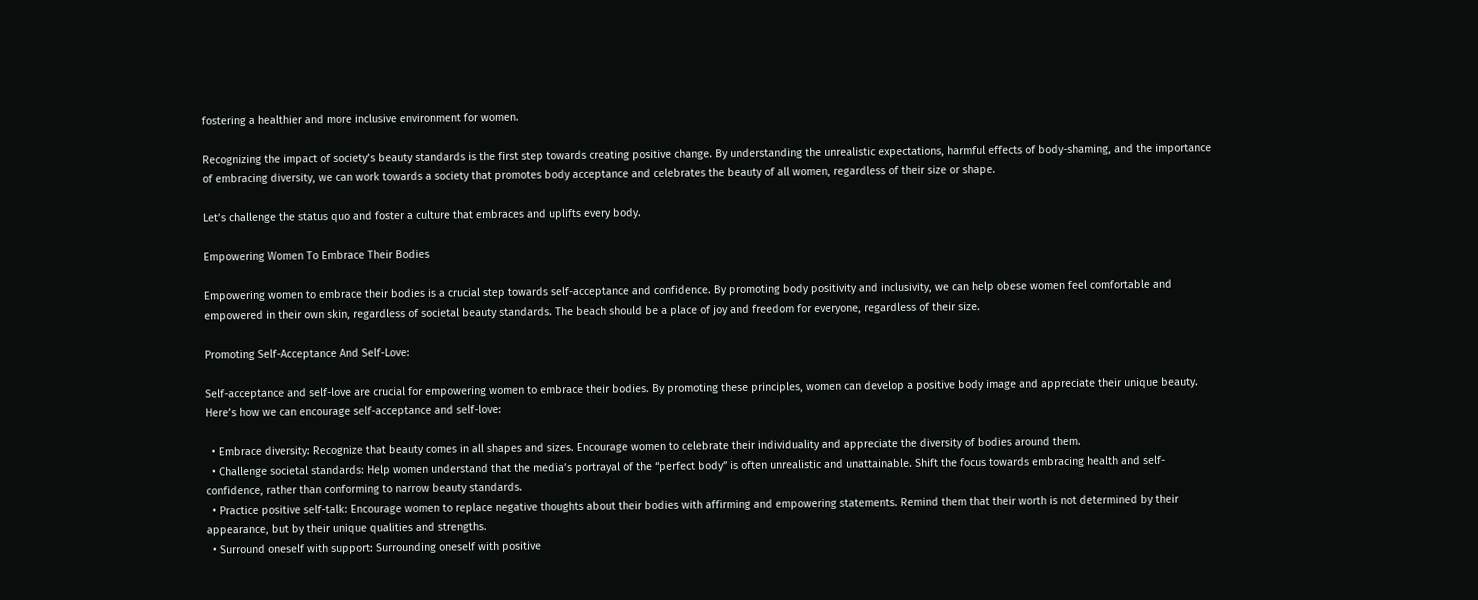fostering a healthier and more inclusive environment for women.

Recognizing the impact of society’s beauty standards is the first step towards creating positive change. By understanding the unrealistic expectations, harmful effects of body-shaming, and the importance of embracing diversity, we can work towards a society that promotes body acceptance and celebrates the beauty of all women, regardless of their size or shape.

Let’s challenge the status quo and foster a culture that embraces and uplifts every body.

Empowering Women To Embrace Their Bodies

Empowering women to embrace their bodies is a crucial step towards self-acceptance and confidence. By promoting body positivity and inclusivity, we can help obese women feel comfortable and empowered in their own skin, regardless of societal beauty standards. The beach should be a place of joy and freedom for everyone, regardless of their size.

Promoting Self-Acceptance And Self-Love:

Self-acceptance and self-love are crucial for empowering women to embrace their bodies. By promoting these principles, women can develop a positive body image and appreciate their unique beauty. Here’s how we can encourage self-acceptance and self-love:

  • Embrace diversity: Recognize that beauty comes in all shapes and sizes. Encourage women to celebrate their individuality and appreciate the diversity of bodies around them.
  • Challenge societal standards: Help women understand that the media’s portrayal of the “perfect body” is often unrealistic and unattainable. Shift the focus towards embracing health and self-confidence, rather than conforming to narrow beauty standards.
  • Practice positive self-talk: Encourage women to replace negative thoughts about their bodies with affirming and empowering statements. Remind them that their worth is not determined by their appearance, but by their unique qualities and strengths.
  • Surround oneself with support: Surrounding oneself with positive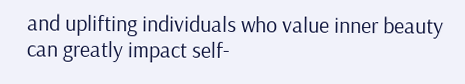and uplifting individuals who value inner beauty can greatly impact self-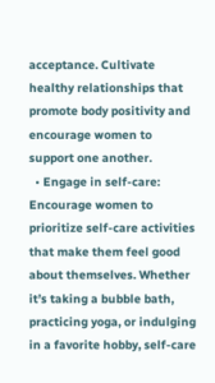acceptance. Cultivate healthy relationships that promote body positivity and encourage women to support one another.
  • Engage in self-care: Encourage women to prioritize self-care activities that make them feel good about themselves. Whether it’s taking a bubble bath, practicing yoga, or indulging in a favorite hobby, self-care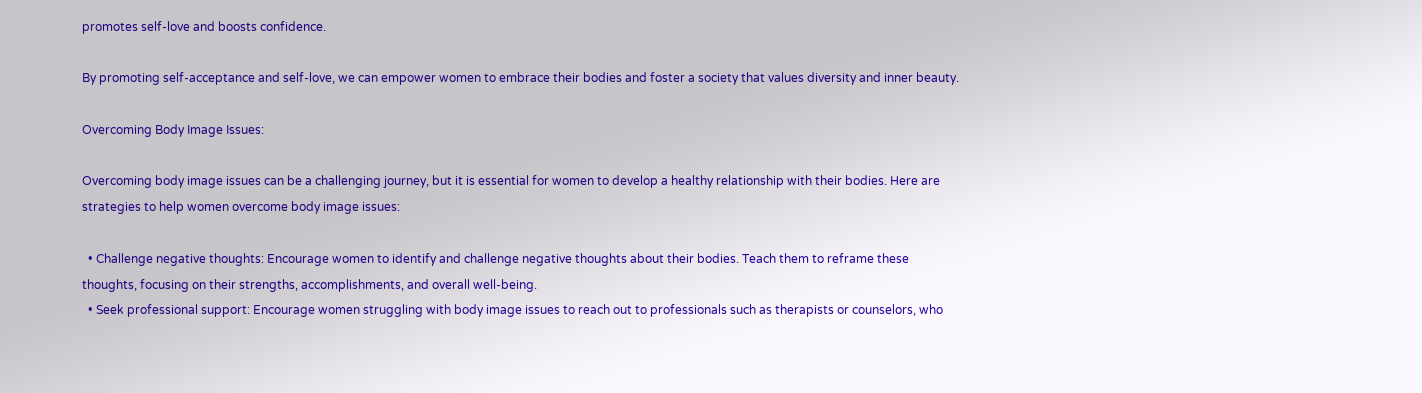promotes self-love and boosts confidence.

By promoting self-acceptance and self-love, we can empower women to embrace their bodies and foster a society that values diversity and inner beauty.

Overcoming Body Image Issues:

Overcoming body image issues can be a challenging journey, but it is essential for women to develop a healthy relationship with their bodies. Here are strategies to help women overcome body image issues:

  • Challenge negative thoughts: Encourage women to identify and challenge negative thoughts about their bodies. Teach them to reframe these thoughts, focusing on their strengths, accomplishments, and overall well-being.
  • Seek professional support: Encourage women struggling with body image issues to reach out to professionals such as therapists or counselors, who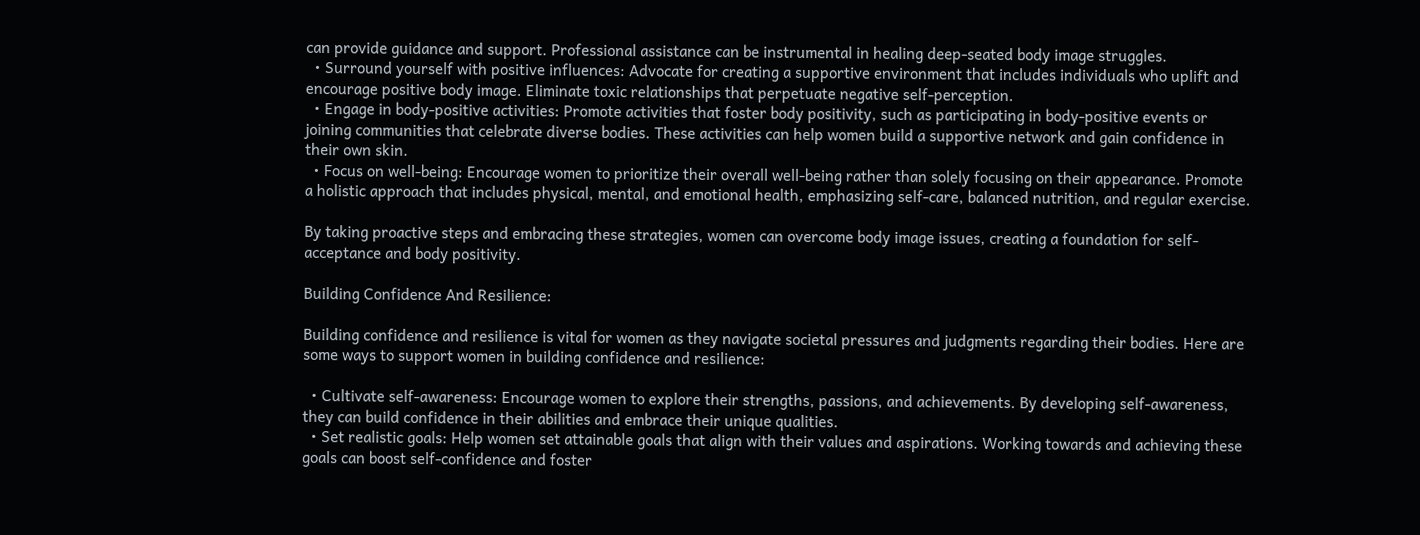can provide guidance and support. Professional assistance can be instrumental in healing deep-seated body image struggles.
  • Surround yourself with positive influences: Advocate for creating a supportive environment that includes individuals who uplift and encourage positive body image. Eliminate toxic relationships that perpetuate negative self-perception.
  • Engage in body-positive activities: Promote activities that foster body positivity, such as participating in body-positive events or joining communities that celebrate diverse bodies. These activities can help women build a supportive network and gain confidence in their own skin.
  • Focus on well-being: Encourage women to prioritize their overall well-being rather than solely focusing on their appearance. Promote a holistic approach that includes physical, mental, and emotional health, emphasizing self-care, balanced nutrition, and regular exercise.

By taking proactive steps and embracing these strategies, women can overcome body image issues, creating a foundation for self-acceptance and body positivity.

Building Confidence And Resilience:

Building confidence and resilience is vital for women as they navigate societal pressures and judgments regarding their bodies. Here are some ways to support women in building confidence and resilience:

  • Cultivate self-awareness: Encourage women to explore their strengths, passions, and achievements. By developing self-awareness, they can build confidence in their abilities and embrace their unique qualities.
  • Set realistic goals: Help women set attainable goals that align with their values and aspirations. Working towards and achieving these goals can boost self-confidence and foster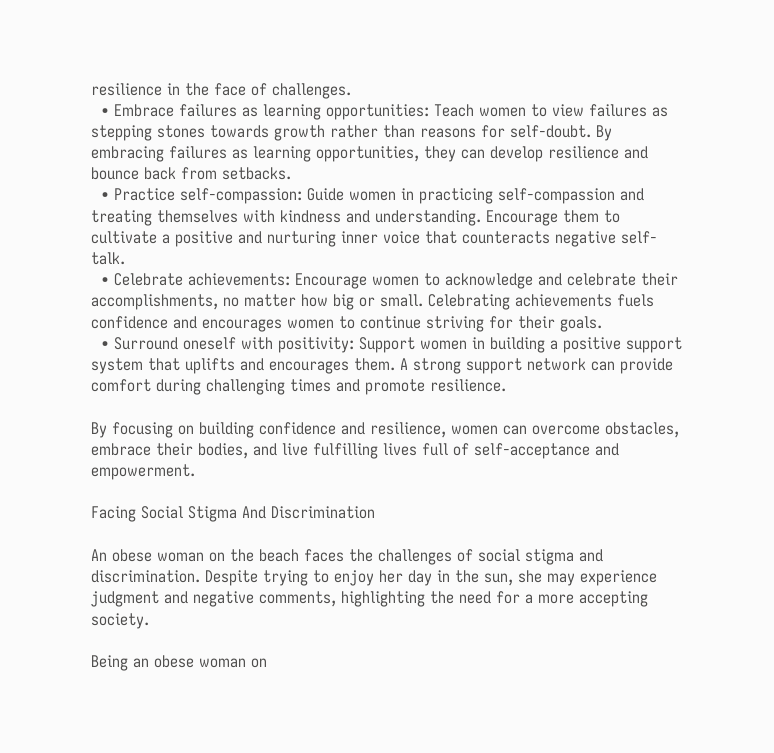resilience in the face of challenges.
  • Embrace failures as learning opportunities: Teach women to view failures as stepping stones towards growth rather than reasons for self-doubt. By embracing failures as learning opportunities, they can develop resilience and bounce back from setbacks.
  • Practice self-compassion: Guide women in practicing self-compassion and treating themselves with kindness and understanding. Encourage them to cultivate a positive and nurturing inner voice that counteracts negative self-talk.
  • Celebrate achievements: Encourage women to acknowledge and celebrate their accomplishments, no matter how big or small. Celebrating achievements fuels confidence and encourages women to continue striving for their goals.
  • Surround oneself with positivity: Support women in building a positive support system that uplifts and encourages them. A strong support network can provide comfort during challenging times and promote resilience.

By focusing on building confidence and resilience, women can overcome obstacles, embrace their bodies, and live fulfilling lives full of self-acceptance and empowerment.

Facing Social Stigma And Discrimination

An obese woman on the beach faces the challenges of social stigma and discrimination. Despite trying to enjoy her day in the sun, she may experience judgment and negative comments, highlighting the need for a more accepting society.

Being an obese woman on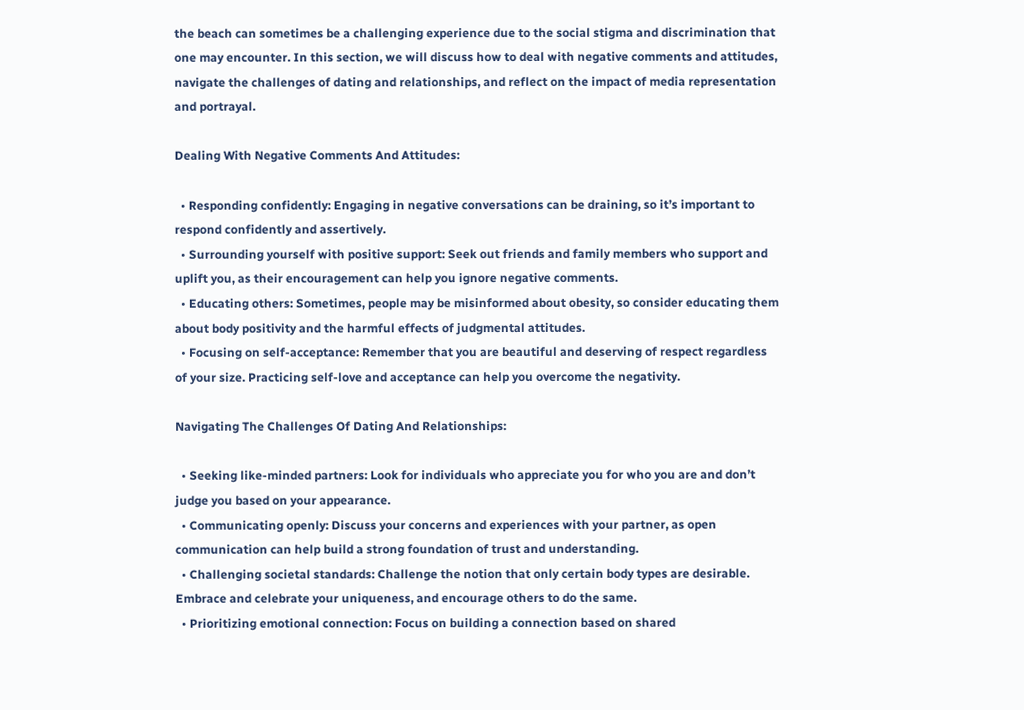the beach can sometimes be a challenging experience due to the social stigma and discrimination that one may encounter. In this section, we will discuss how to deal with negative comments and attitudes, navigate the challenges of dating and relationships, and reflect on the impact of media representation and portrayal.

Dealing With Negative Comments And Attitudes:

  • Responding confidently: Engaging in negative conversations can be draining, so it’s important to respond confidently and assertively.
  • Surrounding yourself with positive support: Seek out friends and family members who support and uplift you, as their encouragement can help you ignore negative comments.
  • Educating others: Sometimes, people may be misinformed about obesity, so consider educating them about body positivity and the harmful effects of judgmental attitudes.
  • Focusing on self-acceptance: Remember that you are beautiful and deserving of respect regardless of your size. Practicing self-love and acceptance can help you overcome the negativity.

Navigating The Challenges Of Dating And Relationships:

  • Seeking like-minded partners: Look for individuals who appreciate you for who you are and don’t judge you based on your appearance.
  • Communicating openly: Discuss your concerns and experiences with your partner, as open communication can help build a strong foundation of trust and understanding.
  • Challenging societal standards: Challenge the notion that only certain body types are desirable. Embrace and celebrate your uniqueness, and encourage others to do the same.
  • Prioritizing emotional connection: Focus on building a connection based on shared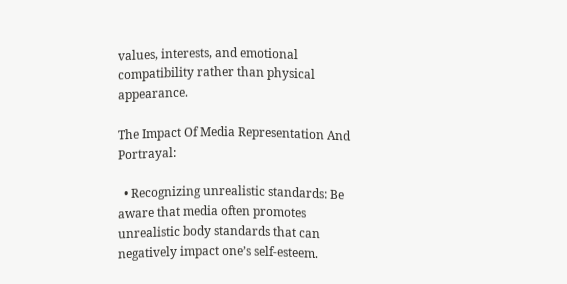values, interests, and emotional compatibility rather than physical appearance.

The Impact Of Media Representation And Portrayal:

  • Recognizing unrealistic standards: Be aware that media often promotes unrealistic body standards that can negatively impact one’s self-esteem.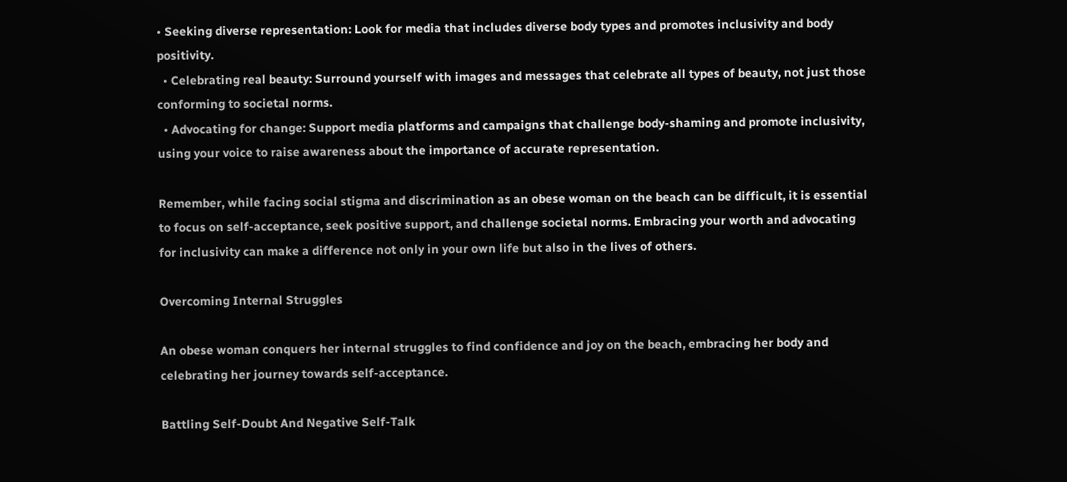• Seeking diverse representation: Look for media that includes diverse body types and promotes inclusivity and body positivity.
  • Celebrating real beauty: Surround yourself with images and messages that celebrate all types of beauty, not just those conforming to societal norms.
  • Advocating for change: Support media platforms and campaigns that challenge body-shaming and promote inclusivity, using your voice to raise awareness about the importance of accurate representation.

Remember, while facing social stigma and discrimination as an obese woman on the beach can be difficult, it is essential to focus on self-acceptance, seek positive support, and challenge societal norms. Embracing your worth and advocating for inclusivity can make a difference not only in your own life but also in the lives of others.

Overcoming Internal Struggles

An obese woman conquers her internal struggles to find confidence and joy on the beach, embracing her body and celebrating her journey towards self-acceptance.

Battling Self-Doubt And Negative Self-Talk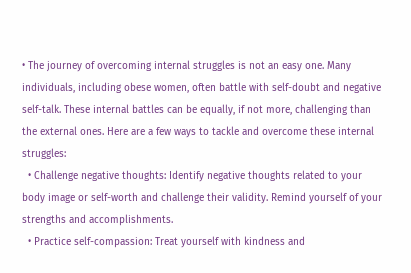• The journey of overcoming internal struggles is not an easy one. Many individuals, including obese women, often battle with self-doubt and negative self-talk. These internal battles can be equally, if not more, challenging than the external ones. Here are a few ways to tackle and overcome these internal struggles:
  • Challenge negative thoughts: Identify negative thoughts related to your body image or self-worth and challenge their validity. Remind yourself of your strengths and accomplishments.
  • Practice self-compassion: Treat yourself with kindness and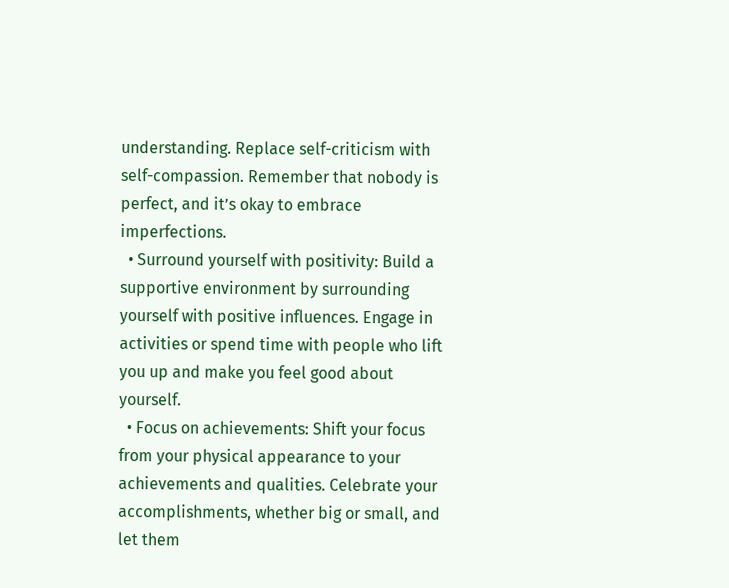understanding. Replace self-criticism with self-compassion. Remember that nobody is perfect, and it’s okay to embrace imperfections.
  • Surround yourself with positivity: Build a supportive environment by surrounding yourself with positive influences. Engage in activities or spend time with people who lift you up and make you feel good about yourself.
  • Focus on achievements: Shift your focus from your physical appearance to your achievements and qualities. Celebrate your accomplishments, whether big or small, and let them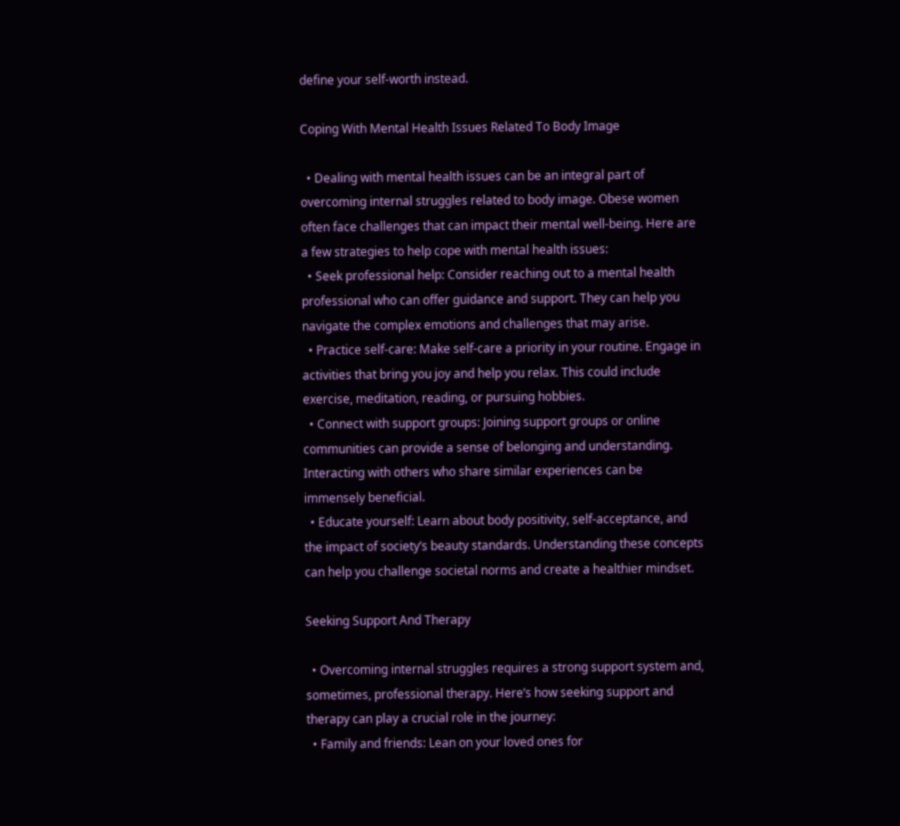define your self-worth instead.

Coping With Mental Health Issues Related To Body Image

  • Dealing with mental health issues can be an integral part of overcoming internal struggles related to body image. Obese women often face challenges that can impact their mental well-being. Here are a few strategies to help cope with mental health issues:
  • Seek professional help: Consider reaching out to a mental health professional who can offer guidance and support. They can help you navigate the complex emotions and challenges that may arise.
  • Practice self-care: Make self-care a priority in your routine. Engage in activities that bring you joy and help you relax. This could include exercise, meditation, reading, or pursuing hobbies.
  • Connect with support groups: Joining support groups or online communities can provide a sense of belonging and understanding. Interacting with others who share similar experiences can be immensely beneficial.
  • Educate yourself: Learn about body positivity, self-acceptance, and the impact of society’s beauty standards. Understanding these concepts can help you challenge societal norms and create a healthier mindset.

Seeking Support And Therapy

  • Overcoming internal struggles requires a strong support system and, sometimes, professional therapy. Here’s how seeking support and therapy can play a crucial role in the journey:
  • Family and friends: Lean on your loved ones for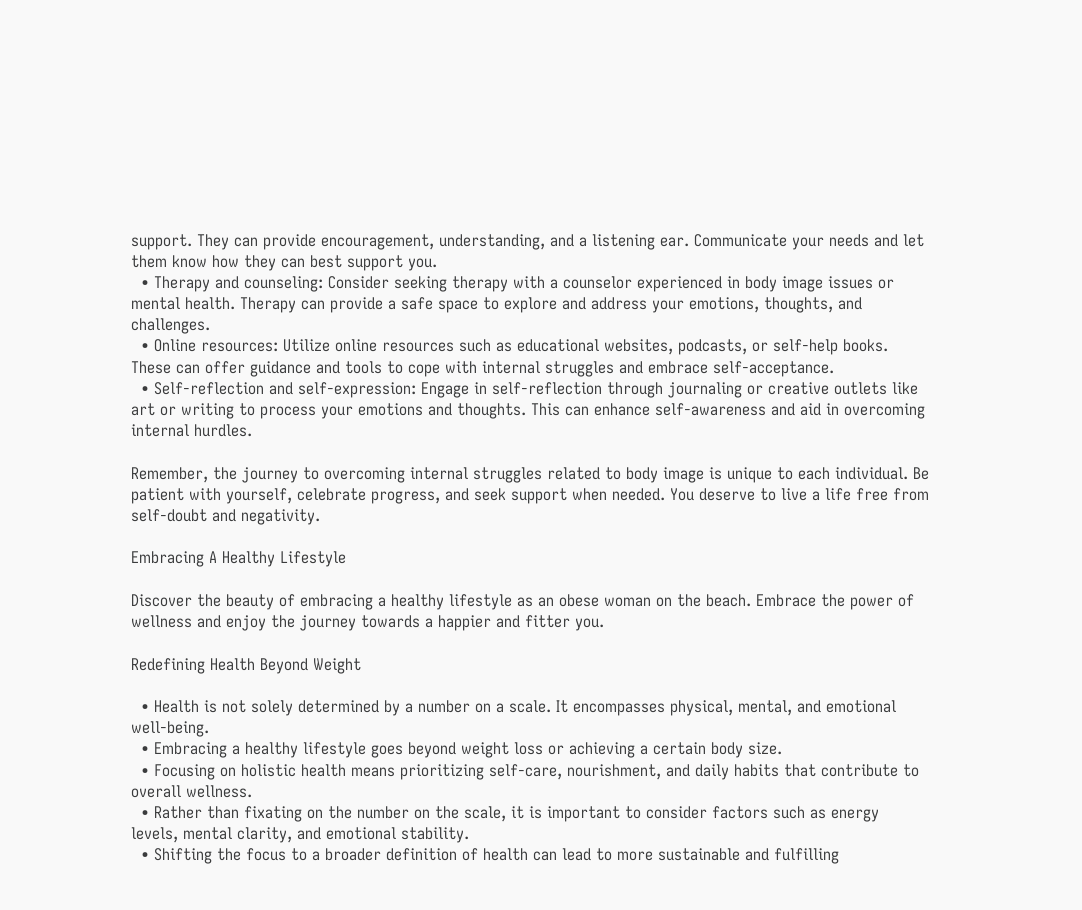support. They can provide encouragement, understanding, and a listening ear. Communicate your needs and let them know how they can best support you.
  • Therapy and counseling: Consider seeking therapy with a counselor experienced in body image issues or mental health. Therapy can provide a safe space to explore and address your emotions, thoughts, and challenges.
  • Online resources: Utilize online resources such as educational websites, podcasts, or self-help books. These can offer guidance and tools to cope with internal struggles and embrace self-acceptance.
  • Self-reflection and self-expression: Engage in self-reflection through journaling or creative outlets like art or writing to process your emotions and thoughts. This can enhance self-awareness and aid in overcoming internal hurdles.

Remember, the journey to overcoming internal struggles related to body image is unique to each individual. Be patient with yourself, celebrate progress, and seek support when needed. You deserve to live a life free from self-doubt and negativity.

Embracing A Healthy Lifestyle

Discover the beauty of embracing a healthy lifestyle as an obese woman on the beach. Embrace the power of wellness and enjoy the journey towards a happier and fitter you.

Redefining Health Beyond Weight

  • Health is not solely determined by a number on a scale. It encompasses physical, mental, and emotional well-being.
  • Embracing a healthy lifestyle goes beyond weight loss or achieving a certain body size.
  • Focusing on holistic health means prioritizing self-care, nourishment, and daily habits that contribute to overall wellness.
  • Rather than fixating on the number on the scale, it is important to consider factors such as energy levels, mental clarity, and emotional stability.
  • Shifting the focus to a broader definition of health can lead to more sustainable and fulfilling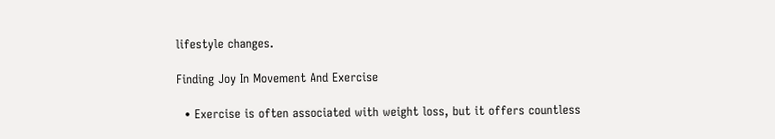lifestyle changes.

Finding Joy In Movement And Exercise

  • Exercise is often associated with weight loss, but it offers countless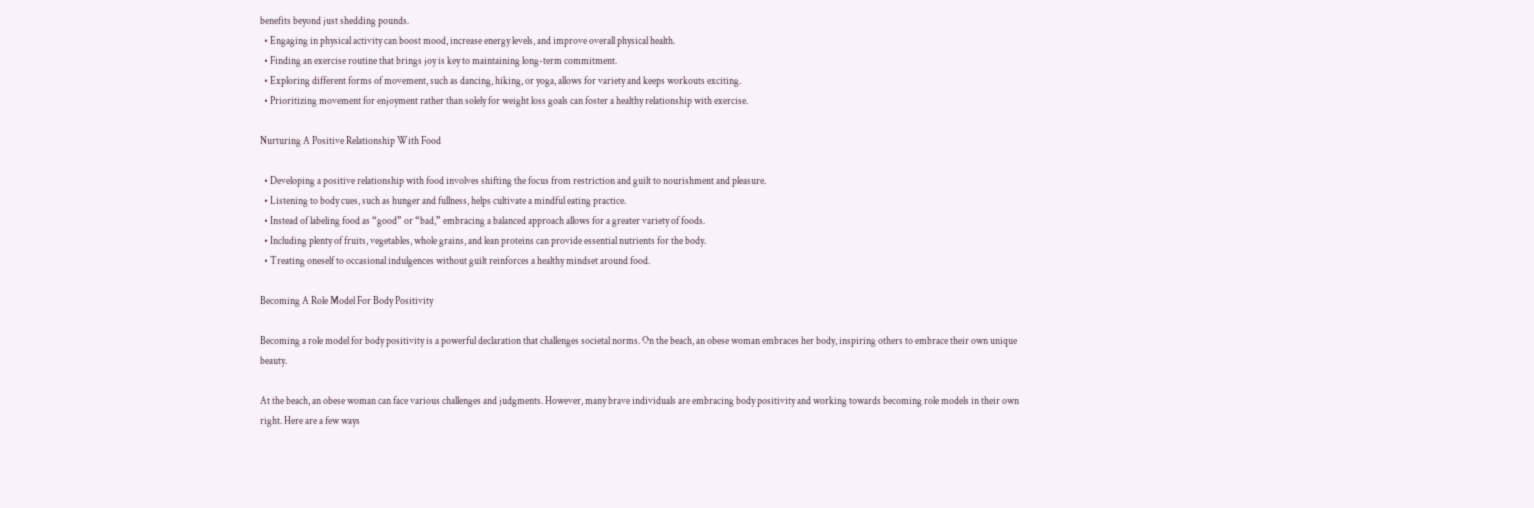benefits beyond just shedding pounds.
  • Engaging in physical activity can boost mood, increase energy levels, and improve overall physical health.
  • Finding an exercise routine that brings joy is key to maintaining long-term commitment.
  • Exploring different forms of movement, such as dancing, hiking, or yoga, allows for variety and keeps workouts exciting.
  • Prioritizing movement for enjoyment rather than solely for weight loss goals can foster a healthy relationship with exercise.

Nurturing A Positive Relationship With Food

  • Developing a positive relationship with food involves shifting the focus from restriction and guilt to nourishment and pleasure.
  • Listening to body cues, such as hunger and fullness, helps cultivate a mindful eating practice.
  • Instead of labeling food as “good” or “bad,” embracing a balanced approach allows for a greater variety of foods.
  • Including plenty of fruits, vegetables, whole grains, and lean proteins can provide essential nutrients for the body.
  • Treating oneself to occasional indulgences without guilt reinforces a healthy mindset around food.

Becoming A Role Model For Body Positivity

Becoming a role model for body positivity is a powerful declaration that challenges societal norms. On the beach, an obese woman embraces her body, inspiring others to embrace their own unique beauty.

At the beach, an obese woman can face various challenges and judgments. However, many brave individuals are embracing body positivity and working towards becoming role models in their own right. Here are a few ways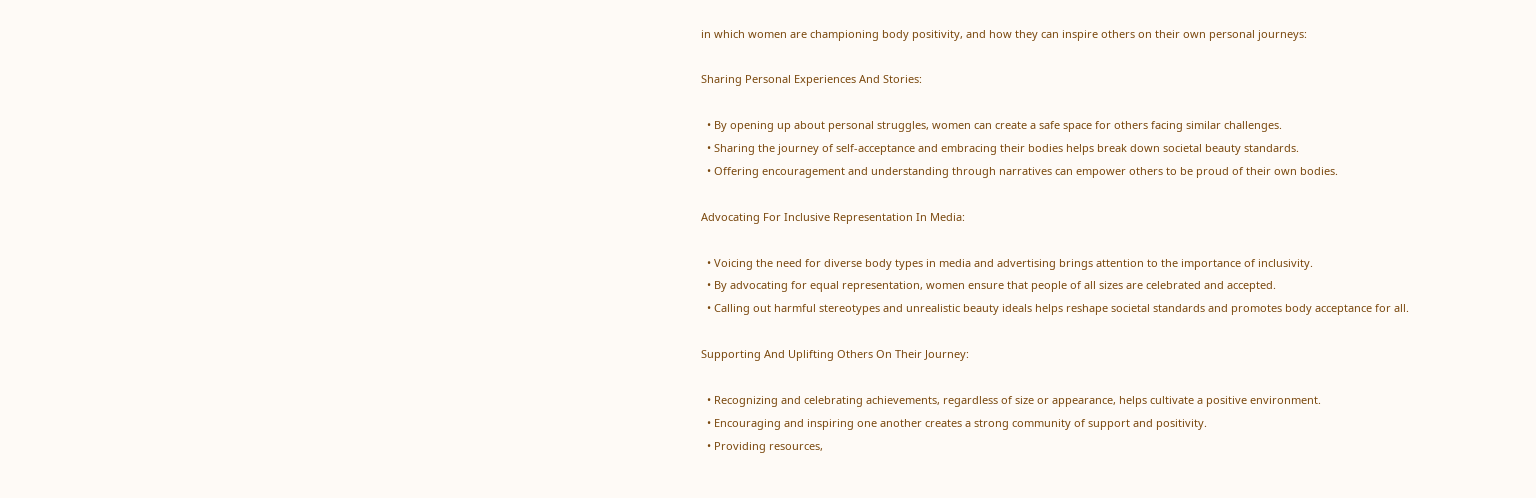in which women are championing body positivity, and how they can inspire others on their own personal journeys:

Sharing Personal Experiences And Stories:

  • By opening up about personal struggles, women can create a safe space for others facing similar challenges.
  • Sharing the journey of self-acceptance and embracing their bodies helps break down societal beauty standards.
  • Offering encouragement and understanding through narratives can empower others to be proud of their own bodies.

Advocating For Inclusive Representation In Media:

  • Voicing the need for diverse body types in media and advertising brings attention to the importance of inclusivity.
  • By advocating for equal representation, women ensure that people of all sizes are celebrated and accepted.
  • Calling out harmful stereotypes and unrealistic beauty ideals helps reshape societal standards and promotes body acceptance for all.

Supporting And Uplifting Others On Their Journey:

  • Recognizing and celebrating achievements, regardless of size or appearance, helps cultivate a positive environment.
  • Encouraging and inspiring one another creates a strong community of support and positivity.
  • Providing resources,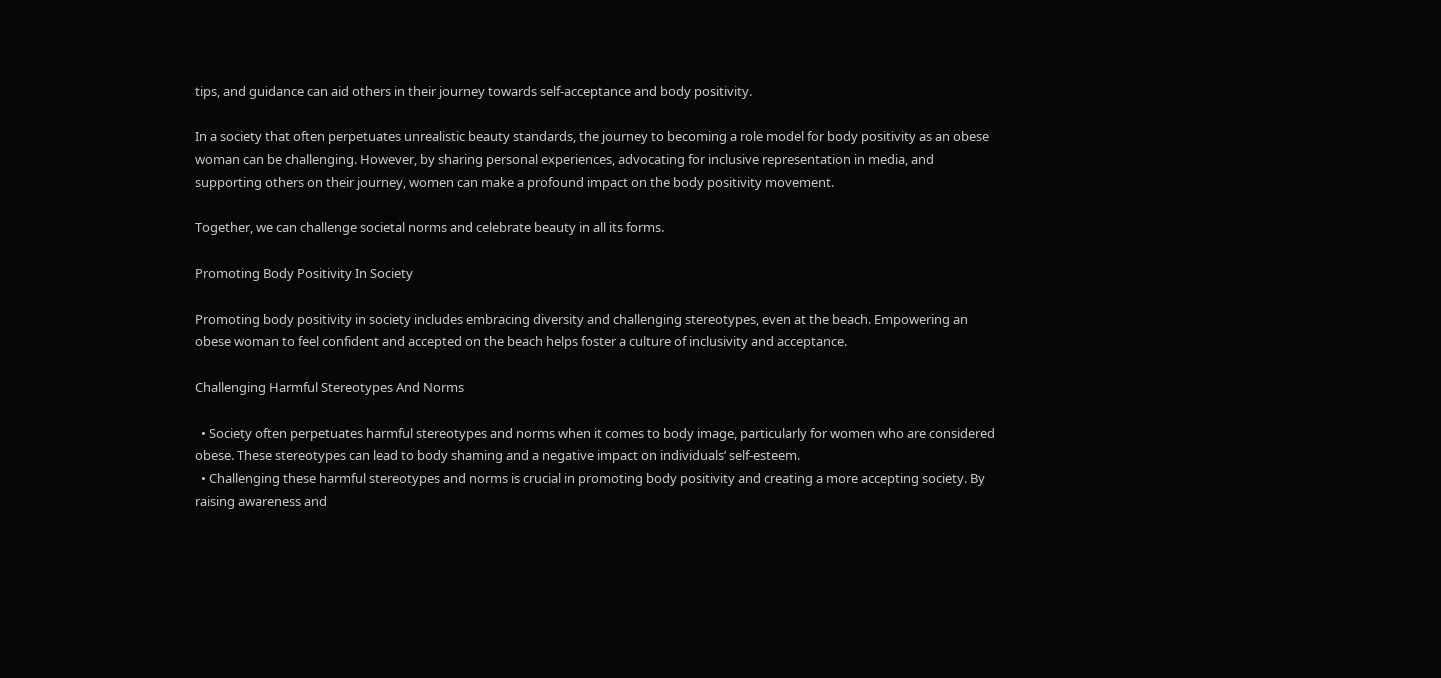tips, and guidance can aid others in their journey towards self-acceptance and body positivity.

In a society that often perpetuates unrealistic beauty standards, the journey to becoming a role model for body positivity as an obese woman can be challenging. However, by sharing personal experiences, advocating for inclusive representation in media, and supporting others on their journey, women can make a profound impact on the body positivity movement.

Together, we can challenge societal norms and celebrate beauty in all its forms.

Promoting Body Positivity In Society

Promoting body positivity in society includes embracing diversity and challenging stereotypes, even at the beach. Empowering an obese woman to feel confident and accepted on the beach helps foster a culture of inclusivity and acceptance.

Challenging Harmful Stereotypes And Norms

  • Society often perpetuates harmful stereotypes and norms when it comes to body image, particularly for women who are considered obese. These stereotypes can lead to body shaming and a negative impact on individuals’ self-esteem.
  • Challenging these harmful stereotypes and norms is crucial in promoting body positivity and creating a more accepting society. By raising awareness and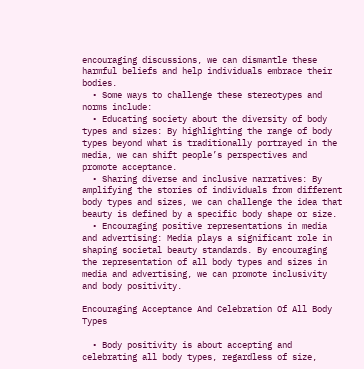encouraging discussions, we can dismantle these harmful beliefs and help individuals embrace their bodies.
  • Some ways to challenge these stereotypes and norms include:
  • Educating society about the diversity of body types and sizes: By highlighting the range of body types beyond what is traditionally portrayed in the media, we can shift people’s perspectives and promote acceptance.
  • Sharing diverse and inclusive narratives: By amplifying the stories of individuals from different body types and sizes, we can challenge the idea that beauty is defined by a specific body shape or size.
  • Encouraging positive representations in media and advertising: Media plays a significant role in shaping societal beauty standards. By encouraging the representation of all body types and sizes in media and advertising, we can promote inclusivity and body positivity.

Encouraging Acceptance And Celebration Of All Body Types

  • Body positivity is about accepting and celebrating all body types, regardless of size,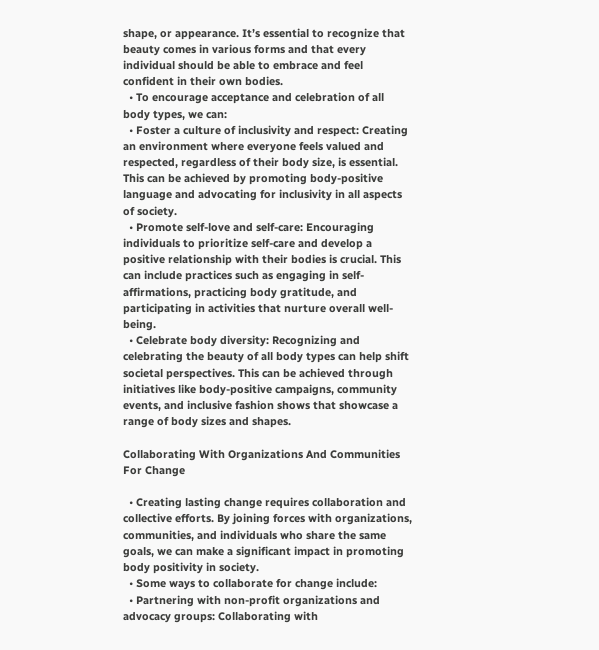shape, or appearance. It’s essential to recognize that beauty comes in various forms and that every individual should be able to embrace and feel confident in their own bodies.
  • To encourage acceptance and celebration of all body types, we can:
  • Foster a culture of inclusivity and respect: Creating an environment where everyone feels valued and respected, regardless of their body size, is essential. This can be achieved by promoting body-positive language and advocating for inclusivity in all aspects of society.
  • Promote self-love and self-care: Encouraging individuals to prioritize self-care and develop a positive relationship with their bodies is crucial. This can include practices such as engaging in self-affirmations, practicing body gratitude, and participating in activities that nurture overall well-being.
  • Celebrate body diversity: Recognizing and celebrating the beauty of all body types can help shift societal perspectives. This can be achieved through initiatives like body-positive campaigns, community events, and inclusive fashion shows that showcase a range of body sizes and shapes.

Collaborating With Organizations And Communities For Change

  • Creating lasting change requires collaboration and collective efforts. By joining forces with organizations, communities, and individuals who share the same goals, we can make a significant impact in promoting body positivity in society.
  • Some ways to collaborate for change include:
  • Partnering with non-profit organizations and advocacy groups: Collaborating with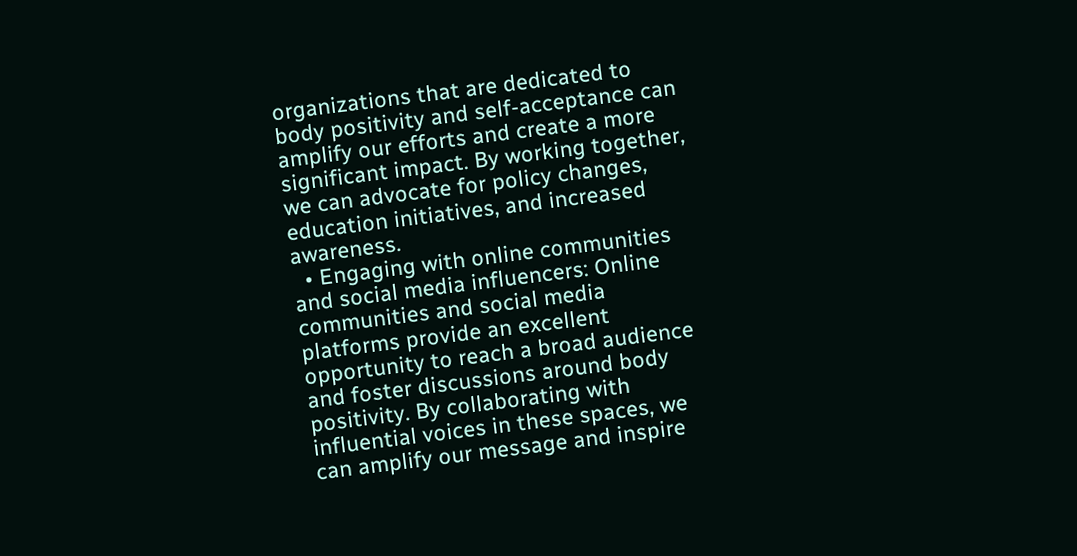organizations that are dedicated to body positivity and self-acceptance can amplify our efforts and create a more significant impact. By working together, we can advocate for policy changes, education initiatives, and increased awareness.
  • Engaging with online communities and social media influencers: Online communities and social media platforms provide an excellent opportunity to reach a broad audience and foster discussions around body positivity. By collaborating with influential voices in these spaces, we can amplify our message and inspire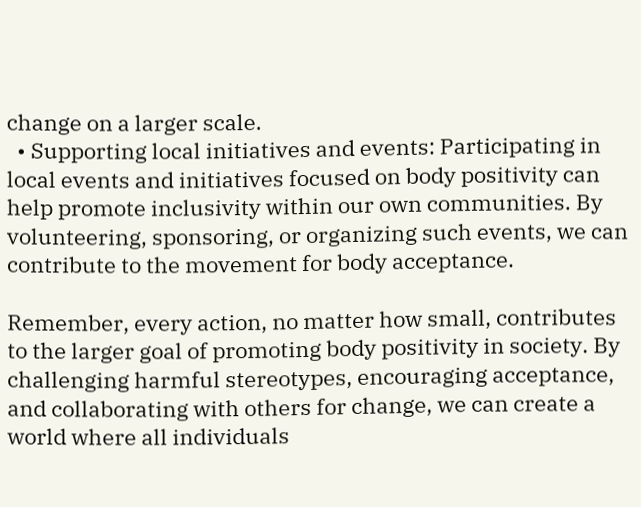change on a larger scale.
  • Supporting local initiatives and events: Participating in local events and initiatives focused on body positivity can help promote inclusivity within our own communities. By volunteering, sponsoring, or organizing such events, we can contribute to the movement for body acceptance.

Remember, every action, no matter how small, contributes to the larger goal of promoting body positivity in society. By challenging harmful stereotypes, encouraging acceptance, and collaborating with others for change, we can create a world where all individuals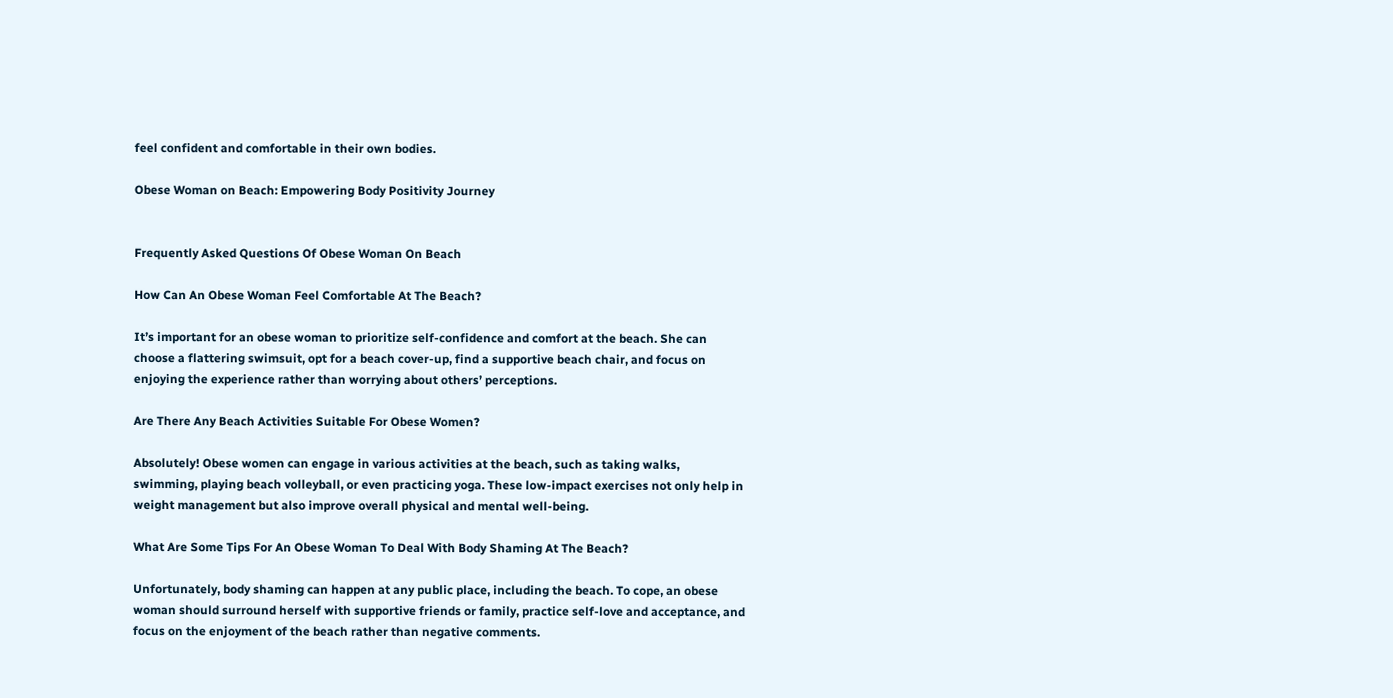feel confident and comfortable in their own bodies.

Obese Woman on Beach: Empowering Body Positivity Journey


Frequently Asked Questions Of Obese Woman On Beach

How Can An Obese Woman Feel Comfortable At The Beach?

It’s important for an obese woman to prioritize self-confidence and comfort at the beach. She can choose a flattering swimsuit, opt for a beach cover-up, find a supportive beach chair, and focus on enjoying the experience rather than worrying about others’ perceptions.

Are There Any Beach Activities Suitable For Obese Women?

Absolutely! Obese women can engage in various activities at the beach, such as taking walks, swimming, playing beach volleyball, or even practicing yoga. These low-impact exercises not only help in weight management but also improve overall physical and mental well-being.

What Are Some Tips For An Obese Woman To Deal With Body Shaming At The Beach?

Unfortunately, body shaming can happen at any public place, including the beach. To cope, an obese woman should surround herself with supportive friends or family, practice self-love and acceptance, and focus on the enjoyment of the beach rather than negative comments.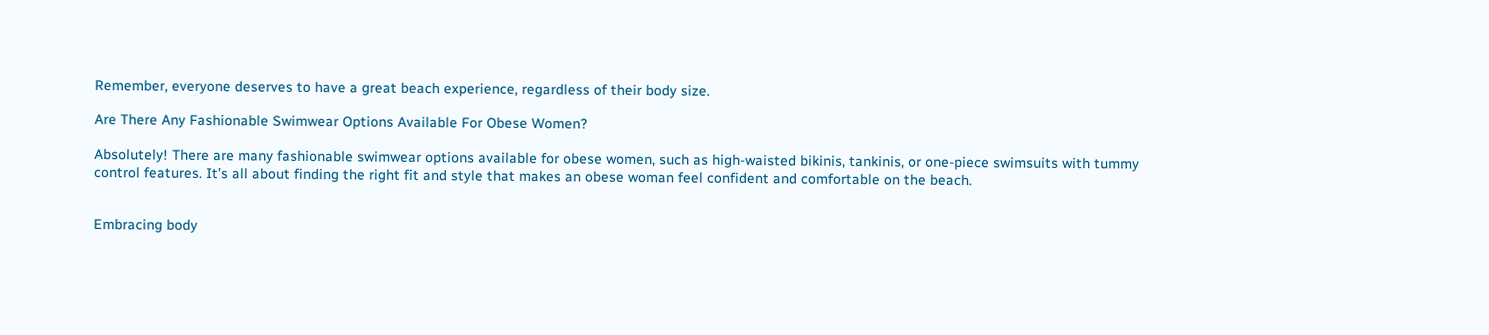Remember, everyone deserves to have a great beach experience, regardless of their body size.

Are There Any Fashionable Swimwear Options Available For Obese Women?

Absolutely! There are many fashionable swimwear options available for obese women, such as high-waisted bikinis, tankinis, or one-piece swimsuits with tummy control features. It’s all about finding the right fit and style that makes an obese woman feel confident and comfortable on the beach.


Embracing body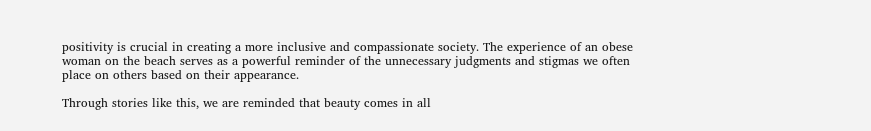positivity is crucial in creating a more inclusive and compassionate society. The experience of an obese woman on the beach serves as a powerful reminder of the unnecessary judgments and stigmas we often place on others based on their appearance.

Through stories like this, we are reminded that beauty comes in all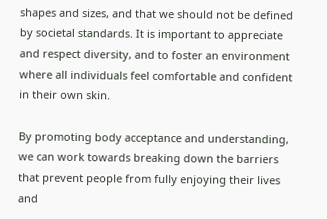shapes and sizes, and that we should not be defined by societal standards. It is important to appreciate and respect diversity, and to foster an environment where all individuals feel comfortable and confident in their own skin.

By promoting body acceptance and understanding, we can work towards breaking down the barriers that prevent people from fully enjoying their lives and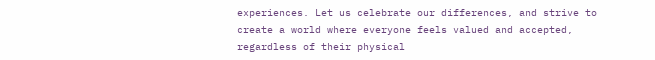experiences. Let us celebrate our differences, and strive to create a world where everyone feels valued and accepted, regardless of their physical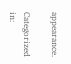appearance.

Categorized in: